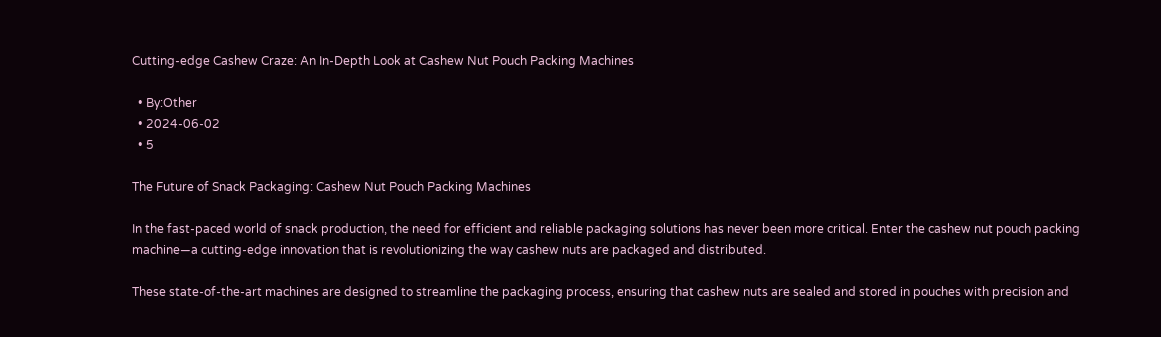Cutting-edge Cashew Craze: An In-Depth Look at Cashew Nut Pouch Packing Machines

  • By:Other
  • 2024-06-02
  • 5

The Future of Snack Packaging: Cashew Nut Pouch Packing Machines

In the fast-paced world of snack production, the need for efficient and reliable packaging solutions has never been more critical. Enter the cashew nut pouch packing machine—a cutting-edge innovation that is revolutionizing the way cashew nuts are packaged and distributed.

These state-of-the-art machines are designed to streamline the packaging process, ensuring that cashew nuts are sealed and stored in pouches with precision and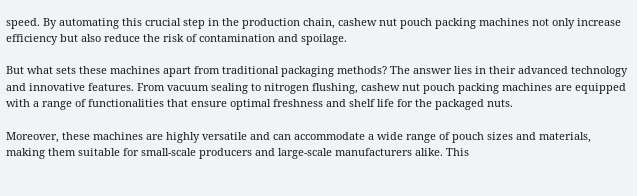speed. By automating this crucial step in the production chain, cashew nut pouch packing machines not only increase efficiency but also reduce the risk of contamination and spoilage.

But what sets these machines apart from traditional packaging methods? The answer lies in their advanced technology and innovative features. From vacuum sealing to nitrogen flushing, cashew nut pouch packing machines are equipped with a range of functionalities that ensure optimal freshness and shelf life for the packaged nuts.

Moreover, these machines are highly versatile and can accommodate a wide range of pouch sizes and materials, making them suitable for small-scale producers and large-scale manufacturers alike. This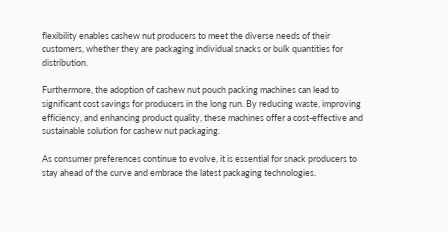flexibility enables cashew nut producers to meet the diverse needs of their customers, whether they are packaging individual snacks or bulk quantities for distribution.

Furthermore, the adoption of cashew nut pouch packing machines can lead to significant cost savings for producers in the long run. By reducing waste, improving efficiency, and enhancing product quality, these machines offer a cost-effective and sustainable solution for cashew nut packaging.

As consumer preferences continue to evolve, it is essential for snack producers to stay ahead of the curve and embrace the latest packaging technologies.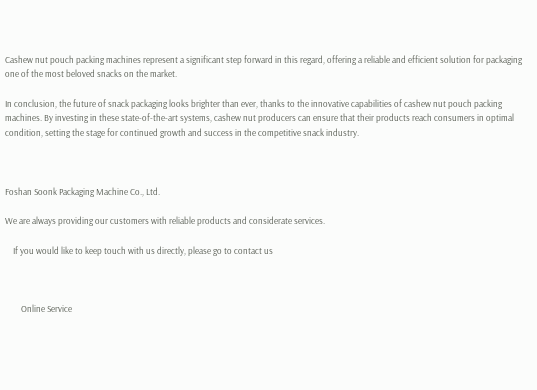Cashew nut pouch packing machines represent a significant step forward in this regard, offering a reliable and efficient solution for packaging one of the most beloved snacks on the market.

In conclusion, the future of snack packaging looks brighter than ever, thanks to the innovative capabilities of cashew nut pouch packing machines. By investing in these state-of-the-art systems, cashew nut producers can ensure that their products reach consumers in optimal condition, setting the stage for continued growth and success in the competitive snack industry.



Foshan Soonk Packaging Machine Co., Ltd.

We are always providing our customers with reliable products and considerate services.

    If you would like to keep touch with us directly, please go to contact us



        Online Service